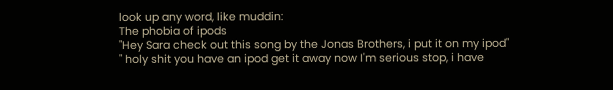look up any word, like muddin:
The phobia of ipods
"Hey Sara check out this song by the Jonas Brothers, i put it on my ipod"
" holy shit you have an ipod get it away now I'm serious stop, i have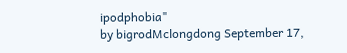ipodphobia"
by bigrodMclongdong September 17,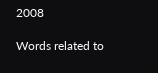2008

Words related to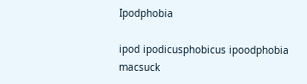Ipodphobia

ipod ipodicusphobicus ipoodphobia macsuck